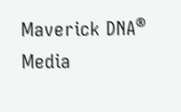Maverick DNA® Media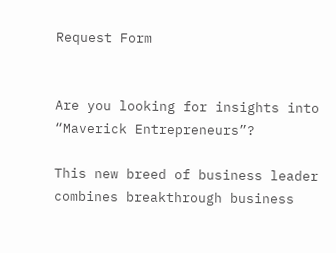Request Form


Are you looking for insights into “Maverick Entrepreneurs”?

This new breed of business leader combines breakthrough business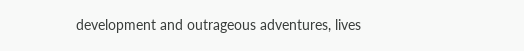development and outrageous adventures, lives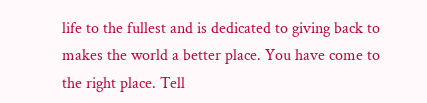life to the fullest and is dedicated to giving back to makes the world a better place. You have come to the right place. Tell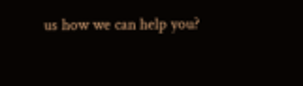us how we can help you?